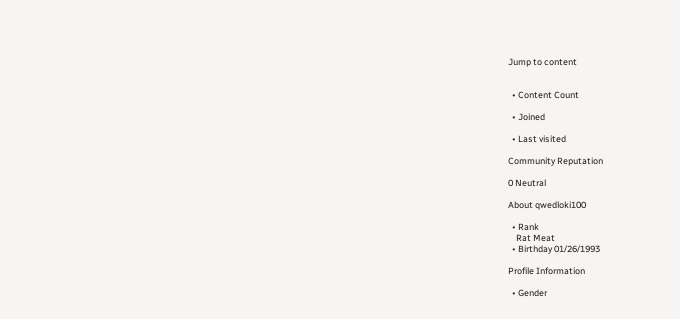Jump to content


  • Content Count

  • Joined

  • Last visited

Community Reputation

0 Neutral

About qwedloki100

  • Rank
    Rat Meat
  • Birthday 01/26/1993

Profile Information

  • Gender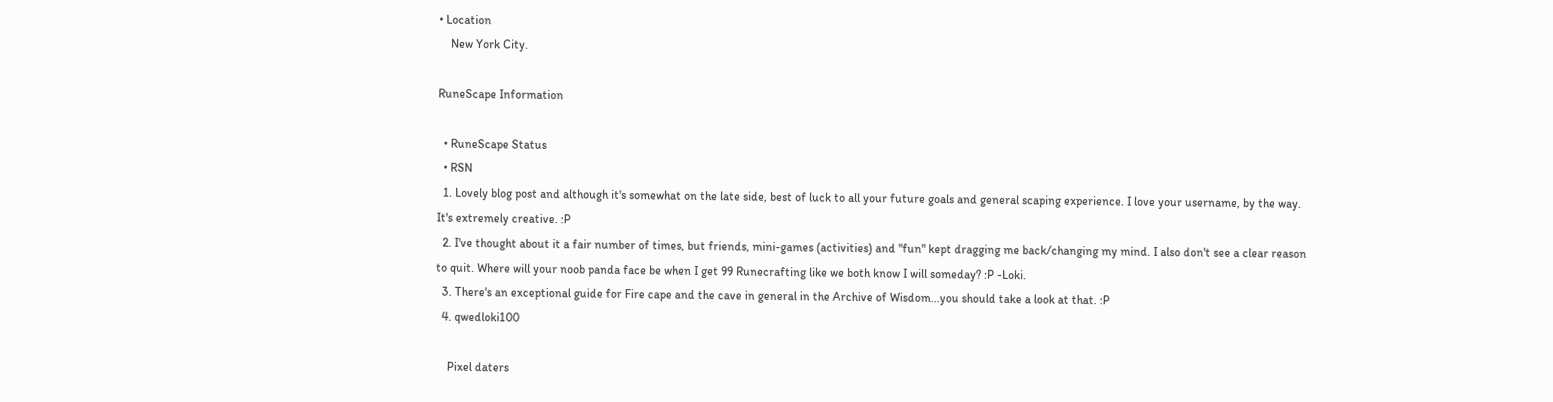• Location
    New York City.

RuneScape Information

  • RuneScape Status
  • RSN
  1. Lovely blog post and although it's somewhat on the late side, best of luck to all your future goals and general scaping experience. I love your username, by the way. It's extremely creative. :P
  2. I've thought about it a fair number of times, but friends, mini-games (activities) and "fun" kept dragging me back/changing my mind. I also don't see a clear reason to quit. Where will your noob panda face be when I get 99 Runecrafting like we both know I will someday? :P -Loki.
  3. There's an exceptional guide for Fire cape and the cave in general in the Archive of Wisdom...you should take a look at that. :P
  4. qwedloki100

    Pixel daters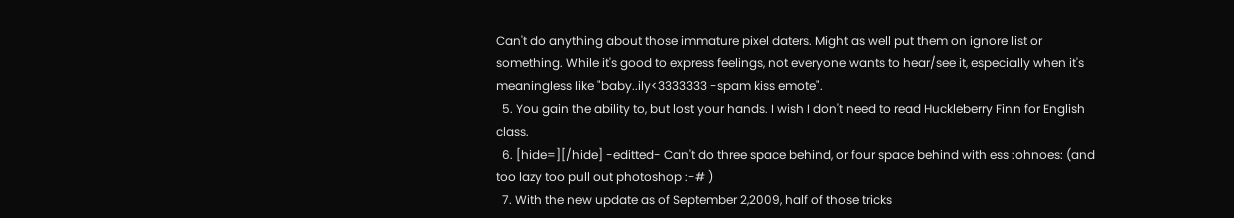Can't do anything about those immature pixel daters. Might as well put them on ignore list or something. While it's good to express feelings, not everyone wants to hear/see it, especially when it's meaningless like "baby..ily<3333333 -spam kiss emote".
  5. You gain the ability to, but lost your hands. I wish I don't need to read Huckleberry Finn for English class.
  6. [hide=][/hide] -editted- Can't do three space behind, or four space behind with ess :ohnoes: (and too lazy too pull out photoshop :-# )
  7. With the new update as of September 2,2009, half of those tricks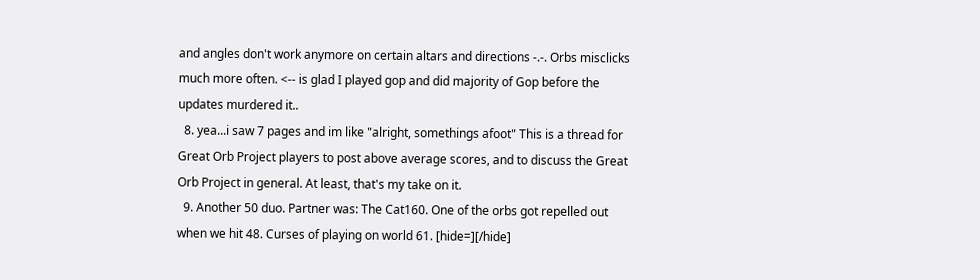and angles don't work anymore on certain altars and directions -.-. Orbs misclicks much more often. <-- is glad I played gop and did majority of Gop before the updates murdered it..
  8. yea...i saw 7 pages and im like "alright, somethings afoot" This is a thread for Great Orb Project players to post above average scores, and to discuss the Great Orb Project in general. At least, that's my take on it.
  9. Another 50 duo. Partner was: The Cat160. One of the orbs got repelled out when we hit 48. Curses of playing on world 61. [hide=][/hide]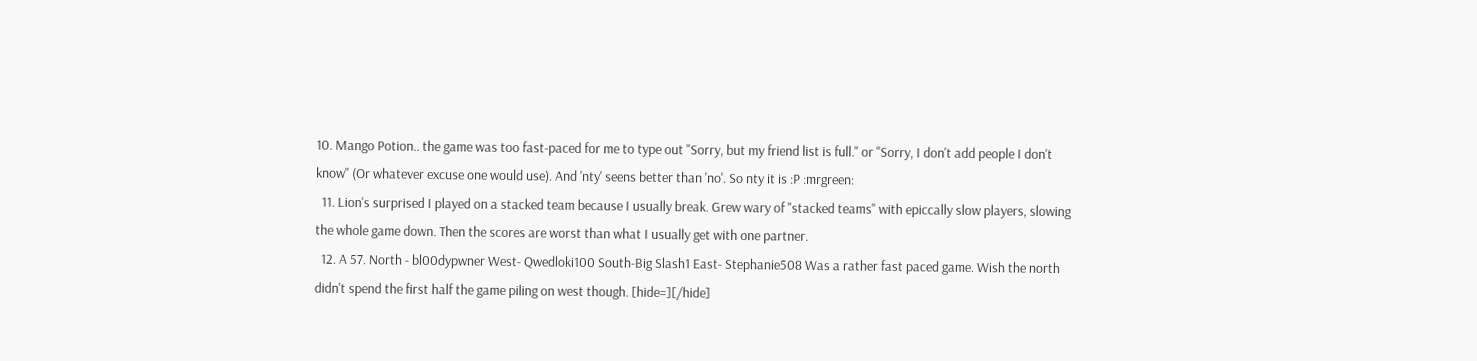10. Mango Potion.. the game was too fast-paced for me to type out "Sorry, but my friend list is full." or "Sorry, I don't add people I don't know" (Or whatever excuse one would use). And 'nty' seens better than 'no'. So nty it is :P :mrgreen:
  11. Lion's surprised I played on a stacked team because I usually break. Grew wary of "stacked teams" with epiccally slow players, slowing the whole game down. Then the scores are worst than what I usually get with one partner.
  12. A 57. North - bl00dypwner West- Qwedloki100 South-Big Slash1 East- Stephanie508 Was a rather fast paced game. Wish the north didn't spend the first half the game piling on west though. [hide=][/hide]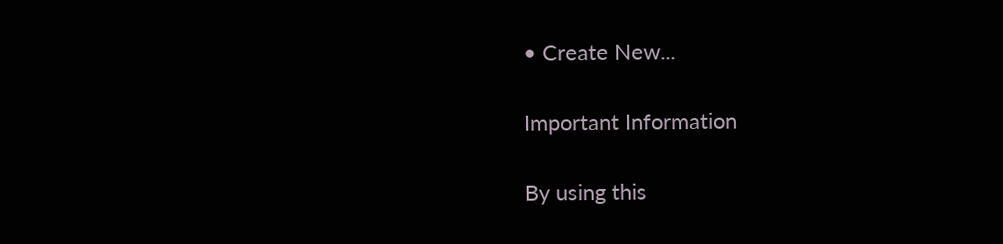• Create New...

Important Information

By using this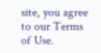site, you agree to our Terms of Use.